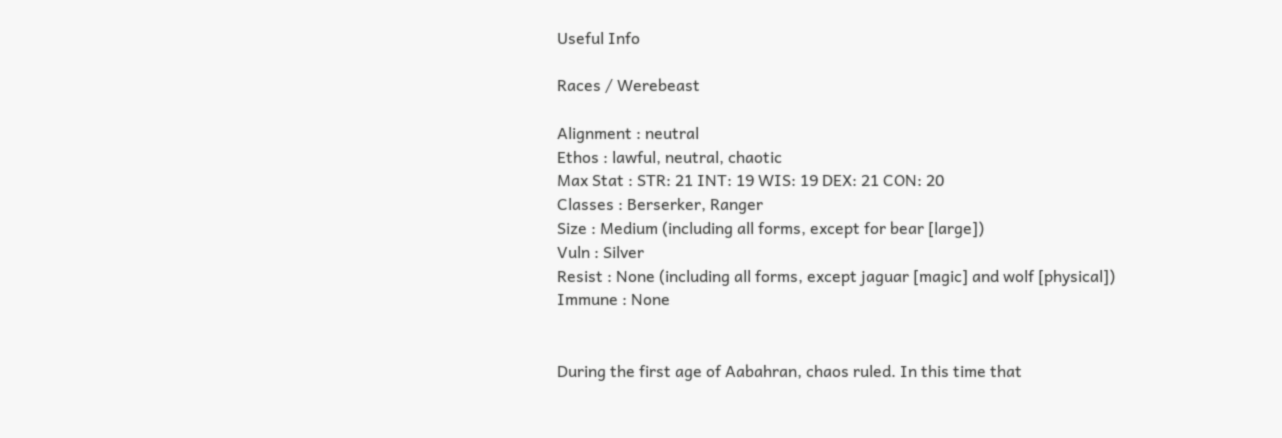Useful Info

Races / Werebeast

Alignment : neutral
Ethos : lawful, neutral, chaotic
Max Stat : STR: 21 INT: 19 WIS: 19 DEX: 21 CON: 20
Classes : Berserker, Ranger
Size : Medium (including all forms, except for bear [large])
Vuln : Silver
Resist : None (including all forms, except jaguar [magic] and wolf [physical])
Immune : None


During the first age of Aabahran, chaos ruled. In this time that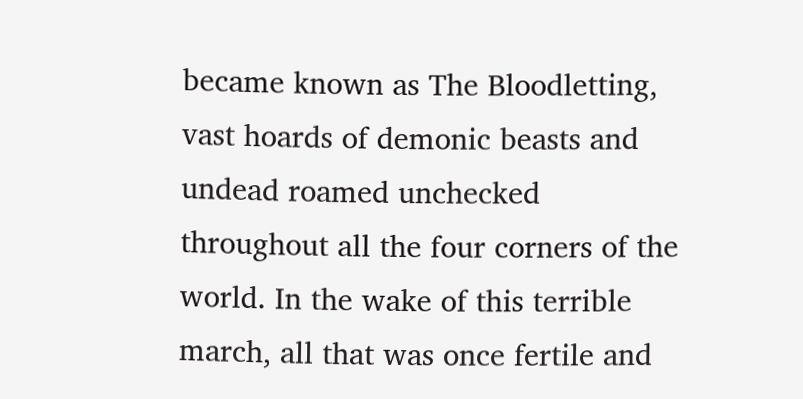became known as The Bloodletting, vast hoards of demonic beasts and undead roamed unchecked throughout all the four corners of the world. In the wake of this terrible march, all that was once fertile and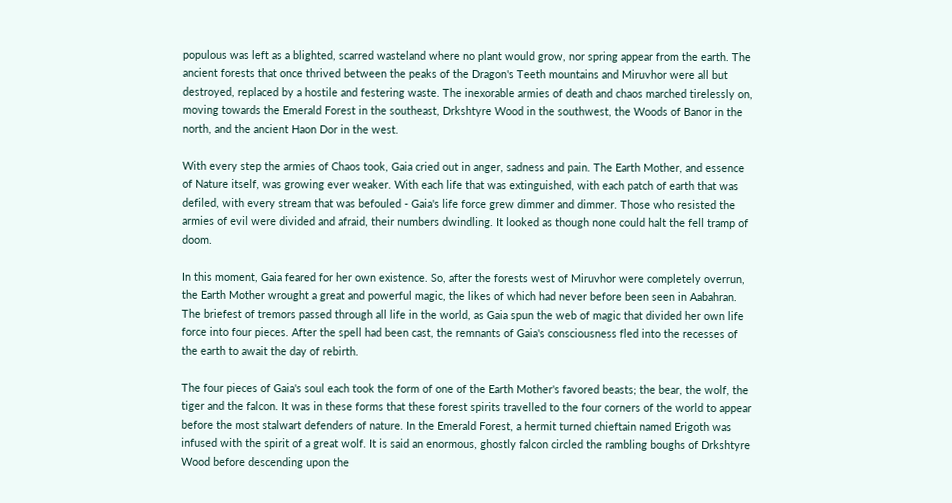populous was left as a blighted, scarred wasteland where no plant would grow, nor spring appear from the earth. The ancient forests that once thrived between the peaks of the Dragon's Teeth mountains and Miruvhor were all but destroyed, replaced by a hostile and festering waste. The inexorable armies of death and chaos marched tirelessly on, moving towards the Emerald Forest in the southeast, Drkshtyre Wood in the southwest, the Woods of Banor in the north, and the ancient Haon Dor in the west.

With every step the armies of Chaos took, Gaia cried out in anger, sadness and pain. The Earth Mother, and essence of Nature itself, was growing ever weaker. With each life that was extinguished, with each patch of earth that was defiled, with every stream that was befouled - Gaia's life force grew dimmer and dimmer. Those who resisted the armies of evil were divided and afraid, their numbers dwindling. It looked as though none could halt the fell tramp of doom.

In this moment, Gaia feared for her own existence. So, after the forests west of Miruvhor were completely overrun, the Earth Mother wrought a great and powerful magic, the likes of which had never before been seen in Aabahran. The briefest of tremors passed through all life in the world, as Gaia spun the web of magic that divided her own life force into four pieces. After the spell had been cast, the remnants of Gaia's consciousness fled into the recesses of the earth to await the day of rebirth.

The four pieces of Gaia's soul each took the form of one of the Earth Mother's favored beasts; the bear, the wolf, the tiger and the falcon. It was in these forms that these forest spirits travelled to the four corners of the world to appear before the most stalwart defenders of nature. In the Emerald Forest, a hermit turned chieftain named Erigoth was infused with the spirit of a great wolf. It is said an enormous, ghostly falcon circled the rambling boughs of Drkshtyre Wood before descending upon the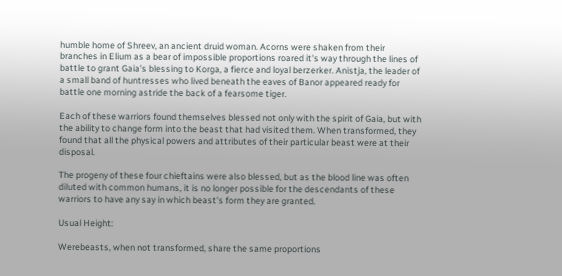humble home of Shreev, an ancient druid woman. Acorns were shaken from their branches in Elium as a bear of impossible proportions roared it's way through the lines of battle to grant Gaia's blessing to Korga, a fierce and loyal berzerker. Anistja, the leader of a small band of huntresses who lived beneath the eaves of Banor appeared ready for battle one morning astride the back of a fearsome tiger.

Each of these warriors found themselves blessed not only with the spirit of Gaia, but with the ability to change form into the beast that had visited them. When transformed, they found that all the physical powers and attributes of their particular beast were at their disposal.

The progeny of these four chieftains were also blessed, but as the blood line was often diluted with common humans, it is no longer possible for the descendants of these warriors to have any say in which beast's form they are granted.

Usual Height:

Werebeasts, when not transformed, share the same proportions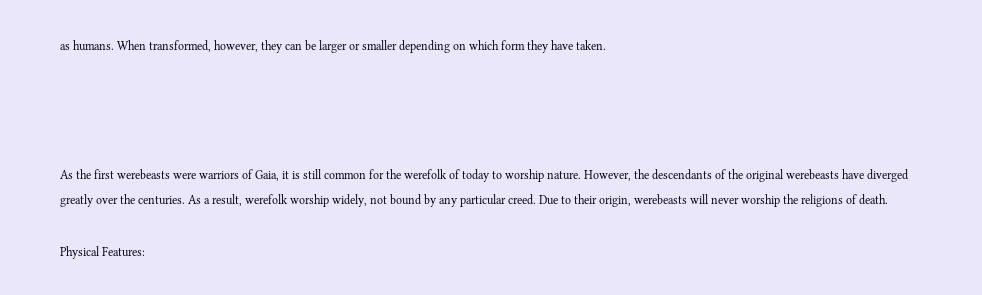as humans. When transformed, however, they can be larger or smaller depending on which form they have taken.




As the first werebeasts were warriors of Gaia, it is still common for the werefolk of today to worship nature. However, the descendants of the original werebeasts have diverged greatly over the centuries. As a result, werefolk worship widely, not bound by any particular creed. Due to their origin, werebeasts will never worship the religions of death.

Physical Features: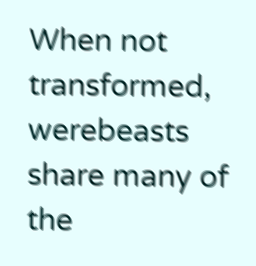When not transformed, werebeasts share many of the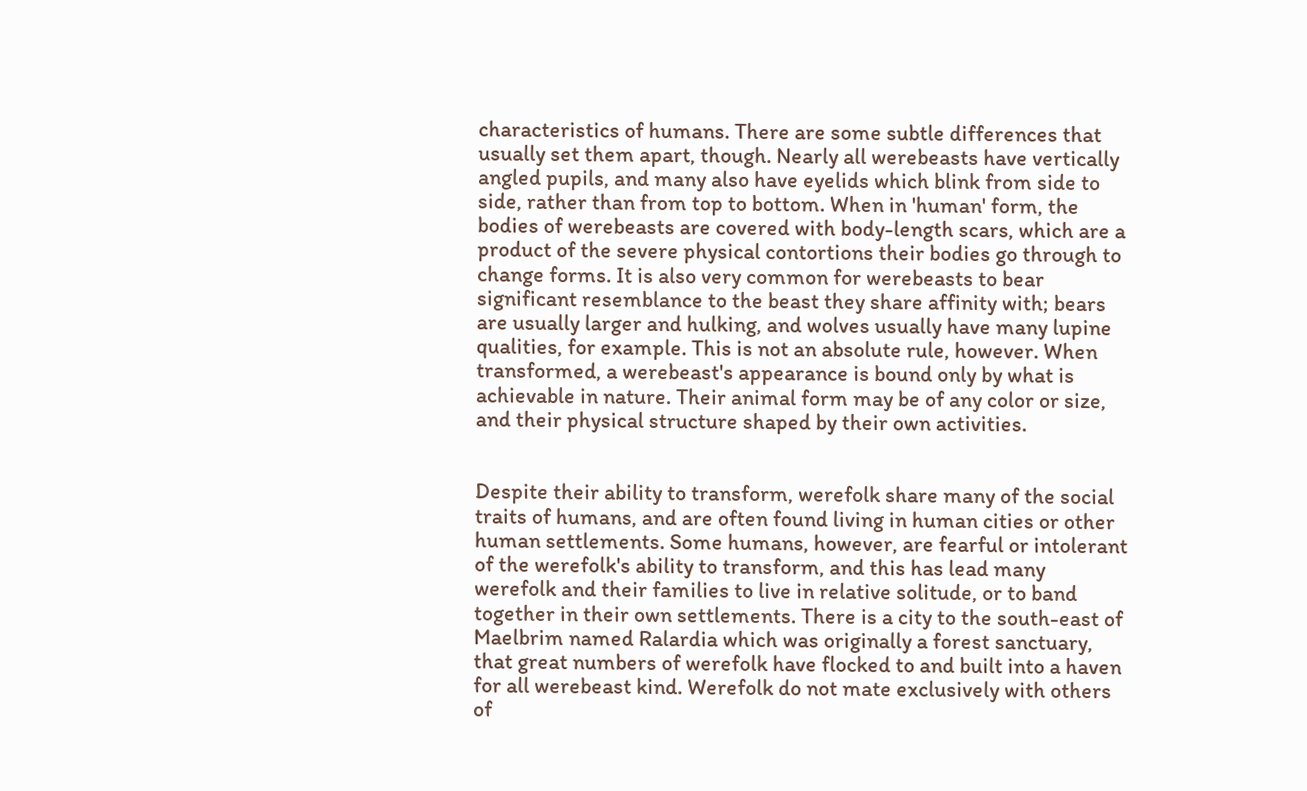characteristics of humans. There are some subtle differences that usually set them apart, though. Nearly all werebeasts have vertically angled pupils, and many also have eyelids which blink from side to side, rather than from top to bottom. When in 'human' form, the bodies of werebeasts are covered with body-length scars, which are a product of the severe physical contortions their bodies go through to change forms. It is also very common for werebeasts to bear significant resemblance to the beast they share affinity with; bears are usually larger and hulking, and wolves usually have many lupine qualities, for example. This is not an absolute rule, however. When transformed, a werebeast's appearance is bound only by what is achievable in nature. Their animal form may be of any color or size, and their physical structure shaped by their own activities.


Despite their ability to transform, werefolk share many of the social traits of humans, and are often found living in human cities or other human settlements. Some humans, however, are fearful or intolerant of the werefolk's ability to transform, and this has lead many werefolk and their families to live in relative solitude, or to band together in their own settlements. There is a city to the south-east of Maelbrim named Ralardia which was originally a forest sanctuary, that great numbers of werefolk have flocked to and built into a haven for all werebeast kind. Werefolk do not mate exclusively with others of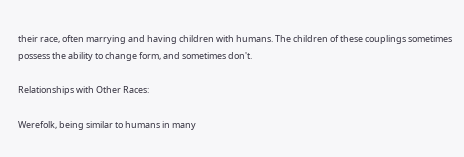their race, often marrying and having children with humans. The children of these couplings sometimes possess the ability to change form, and sometimes don't.

Relationships with Other Races:

Werefolk, being similar to humans in many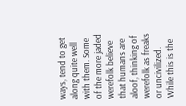ways, tend to get along quite well with them. Some of the more jaded werefolk believe that humans are aloof, thinking of werefolk as freaks or uncivilized. While this is the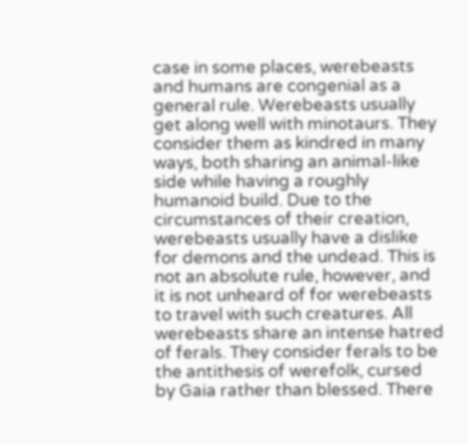case in some places, werebeasts and humans are congenial as a general rule. Werebeasts usually get along well with minotaurs. They consider them as kindred in many ways, both sharing an animal-like side while having a roughly humanoid build. Due to the circumstances of their creation, werebeasts usually have a dislike for demons and the undead. This is not an absolute rule, however, and it is not unheard of for werebeasts to travel with such creatures. All werebeasts share an intense hatred of ferals. They consider ferals to be the antithesis of werefolk, cursed by Gaia rather than blessed. There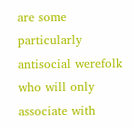are some particularly antisocial werefolk who will only associate with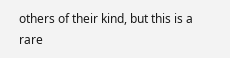others of their kind, but this is a rare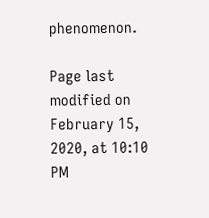phenomenon.

Page last modified on February 15, 2020, at 10:10 PM